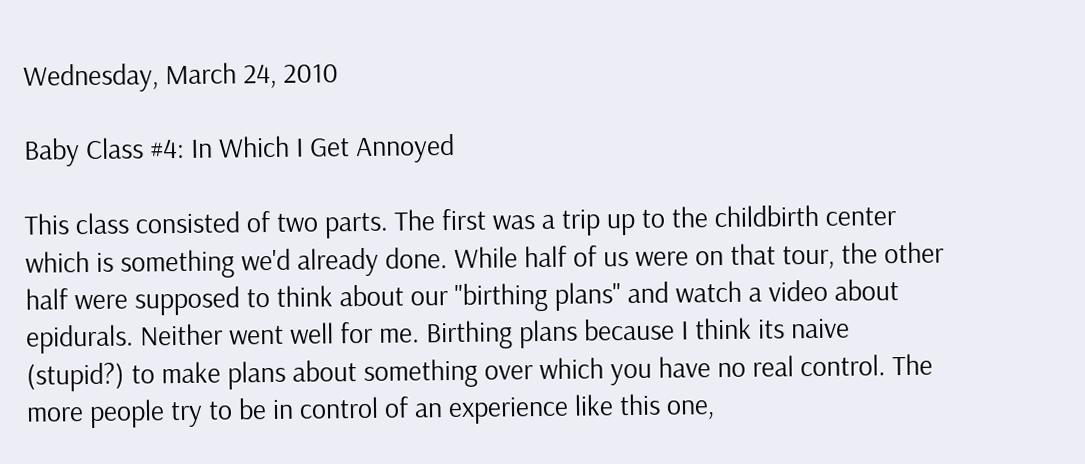Wednesday, March 24, 2010

Baby Class #4: In Which I Get Annoyed

This class consisted of two parts. The first was a trip up to the childbirth center which is something we'd already done. While half of us were on that tour, the other half were supposed to think about our "birthing plans" and watch a video about epidurals. Neither went well for me. Birthing plans because I think its naive (stupid?) to make plans about something over which you have no real control. The more people try to be in control of an experience like this one,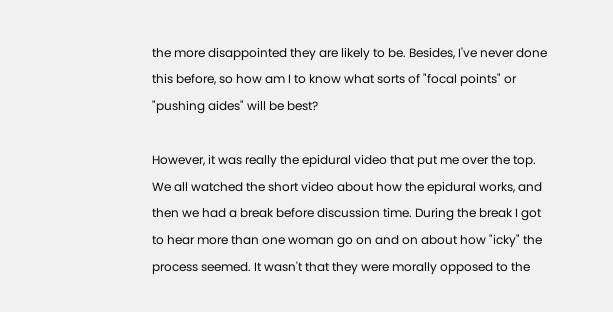the more disappointed they are likely to be. Besides, I've never done this before, so how am I to know what sorts of "focal points" or "pushing aides" will be best?

However, it was really the epidural video that put me over the top. We all watched the short video about how the epidural works, and then we had a break before discussion time. During the break I got to hear more than one woman go on and on about how "icky" the process seemed. It wasn't that they were morally opposed to the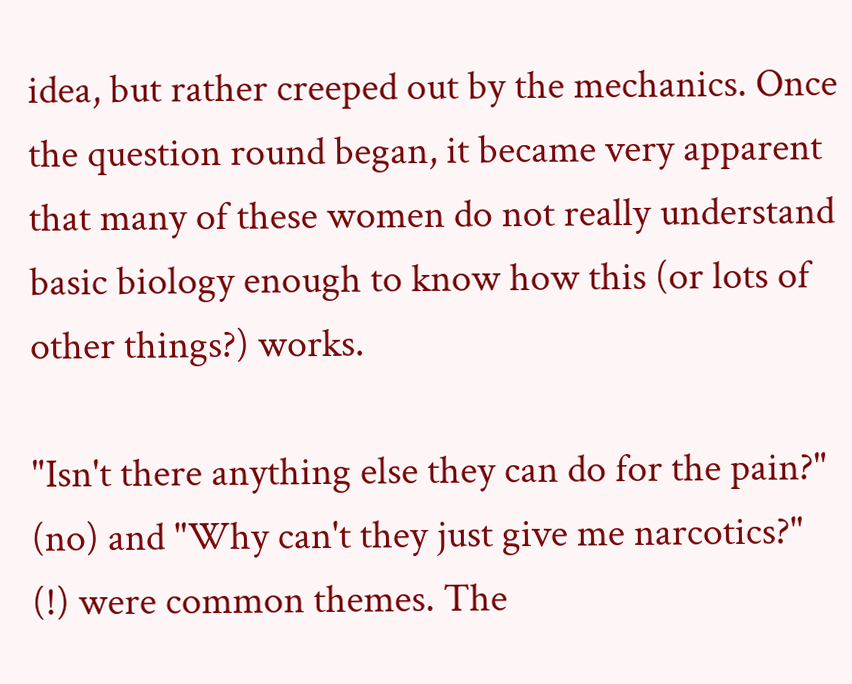idea, but rather creeped out by the mechanics. Once the question round began, it became very apparent that many of these women do not really understand basic biology enough to know how this (or lots of other things?) works.

"Isn't there anything else they can do for the pain?" (no) and "Why can't they just give me narcotics?" (!) were common themes. The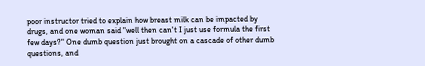poor instructor tried to explain how breast milk can be impacted by drugs, and one woman said "well then can't I just use formula the first few days?" One dumb question just brought on a cascade of other dumb questions, and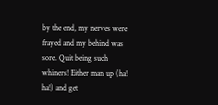by the end, my nerves were frayed and my behind was sore. Quit being such whiners! Either man up (ha! ha!) and get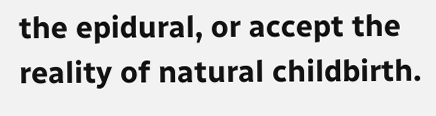the epidural, or accept the reality of natural childbirth.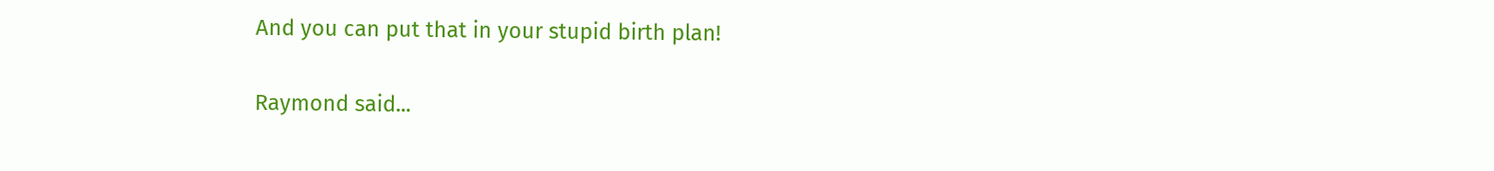And you can put that in your stupid birth plan!


Raymond said...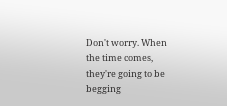Don't worry. When the time comes, they're going to be begging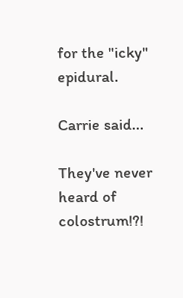for the "icky" epidural.

Carrie said...

They've never heard of colostrum!?!